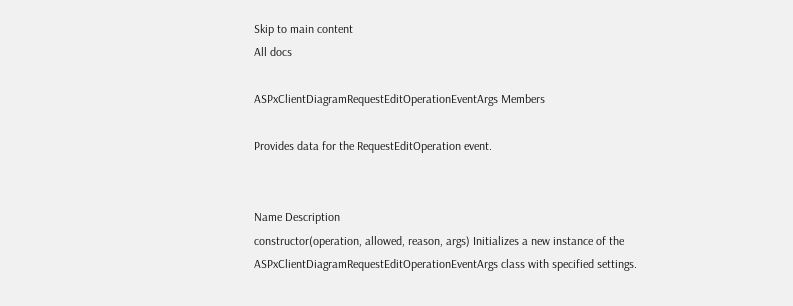Skip to main content
All docs

ASPxClientDiagramRequestEditOperationEventArgs Members

Provides data for the RequestEditOperation event.


Name Description
constructor(operation, allowed, reason, args) Initializes a new instance of the ASPxClientDiagramRequestEditOperationEventArgs class with specified settings.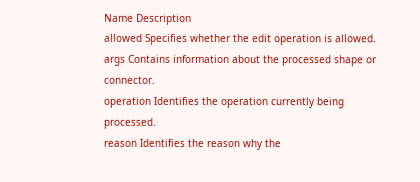Name Description
allowed Specifies whether the edit operation is allowed.
args Contains information about the processed shape or connector.
operation Identifies the operation currently being processed.
reason Identifies the reason why the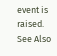event is raised.
See Also